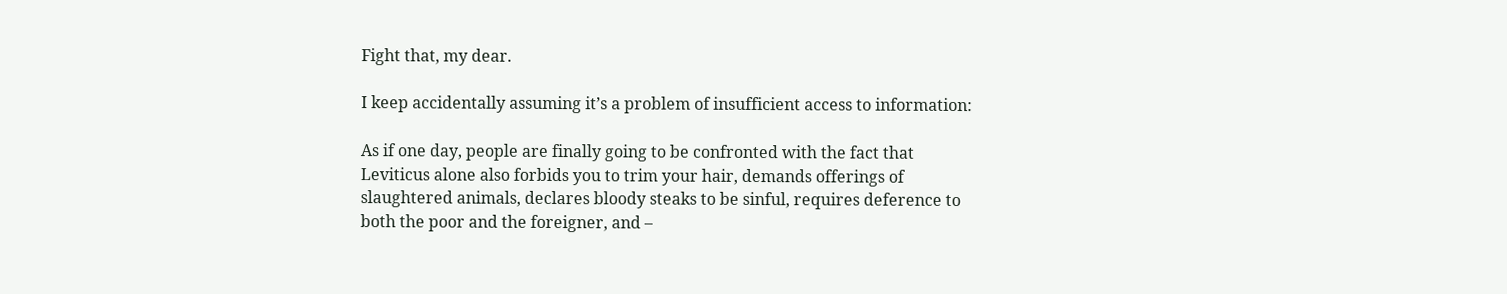Fight that, my dear.

I keep accidentally assuming it’s a problem of insufficient access to information:

As if one day, people are finally going to be confronted with the fact that Leviticus alone also forbids you to trim your hair, demands offerings of slaughtered animals, declares bloody steaks to be sinful, requires deference to both the poor and the foreigner, and –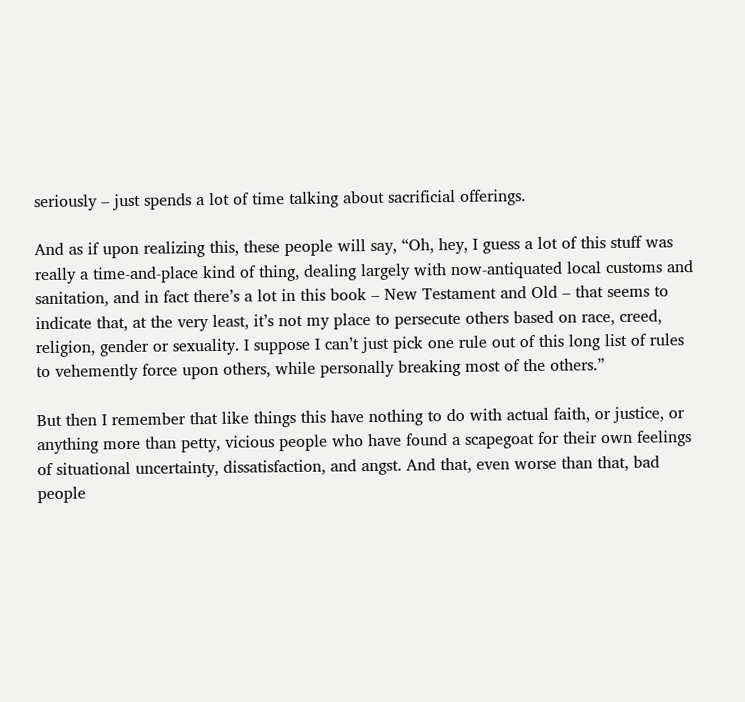seriously – just spends a lot of time talking about sacrificial offerings.

And as if upon realizing this, these people will say, “Oh, hey, I guess a lot of this stuff was really a time-and-place kind of thing, dealing largely with now-antiquated local customs and sanitation, and in fact there’s a lot in this book – New Testament and Old – that seems to indicate that, at the very least, it’s not my place to persecute others based on race, creed, religion, gender or sexuality. I suppose I can’t just pick one rule out of this long list of rules to vehemently force upon others, while personally breaking most of the others.”

But then I remember that like things this have nothing to do with actual faith, or justice, or anything more than petty, vicious people who have found a scapegoat for their own feelings of situational uncertainty, dissatisfaction, and angst. And that, even worse than that, bad people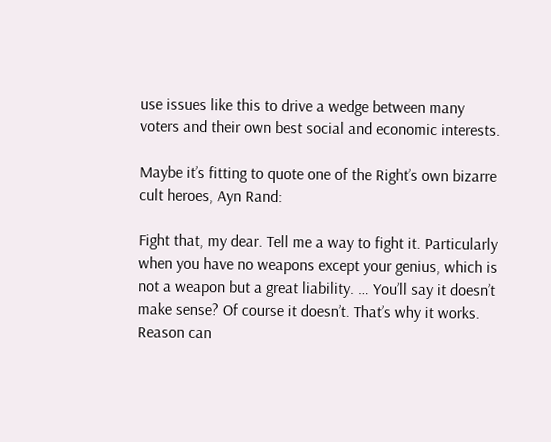use issues like this to drive a wedge between many voters and their own best social and economic interests.

Maybe it’s fitting to quote one of the Right’s own bizarre cult heroes, Ayn Rand:

Fight that, my dear. Tell me a way to fight it. Particularly when you have no weapons except your genius, which is not a weapon but a great liability. … You’ll say it doesn’t make sense? Of course it doesn’t. That’s why it works. Reason can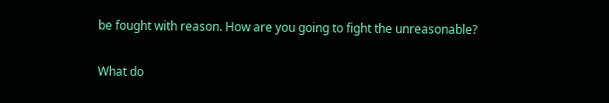be fought with reason. How are you going to fight the unreasonable?

What do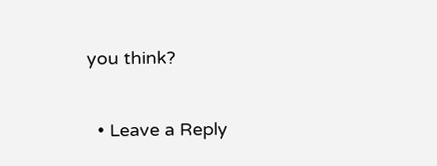you think?

  • Leave a Reply